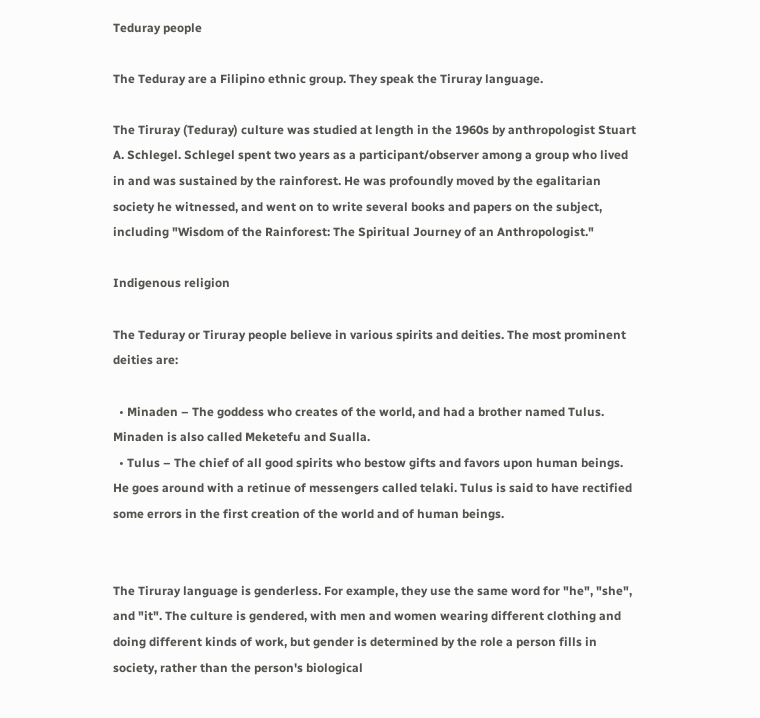Teduray people

The Teduray are a Filipino ethnic group. They speak the Tiruray language.

The Tiruray (Teduray) culture was studied at length in the 1960s by anthropologist Stuart A. Schlegel. Schlegel spent two years as a participant/observer among a group who lived in and was sustained by the rainforest. He was profoundly moved by the egalitarian society he witnessed, and went on to write several books and papers on the subject, including "Wisdom of the Rainforest: The Spiritual Journey of an Anthropologist."

Indigenous religion

The Teduray or Tiruray people believe in various spirits and deities. The most prominent deities are:

  • Minaden – The goddess who creates of the world, and had a brother named Tulus. Minaden is also called Meketefu and Sualla.
  • Tulus – The chief of all good spirits who bestow gifts and favors upon human beings. He goes around with a retinue of messengers called telaki. Tulus is said to have rectified some errors in the first creation of the world and of human beings.


The Tiruray language is genderless. For example, they use the same word for "he", "she", and "it". The culture is gendered, with men and women wearing different clothing and doing different kinds of work, but gender is determined by the role a person fills in society, rather than the person's biological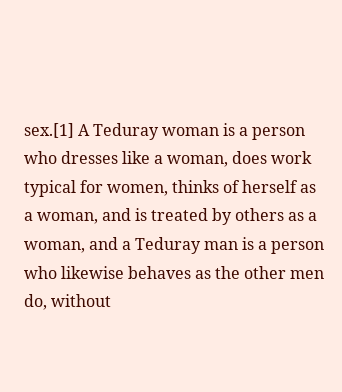sex.[1] A Teduray woman is a person who dresses like a woman, does work typical for women, thinks of herself as a woman, and is treated by others as a woman, and a Teduray man is a person who likewise behaves as the other men do, without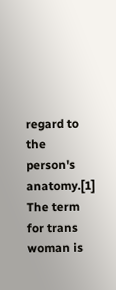regard to the person's anatomy.[1] The term for trans woman is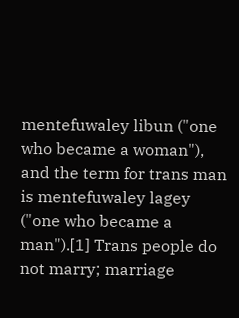mentefuwaley libun ("one who became a woman"), and the term for trans man is mentefuwaley lagey ("one who became a man").[1] Trans people do not marry; marriage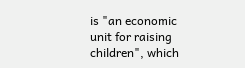is "an economic unit for raising children", which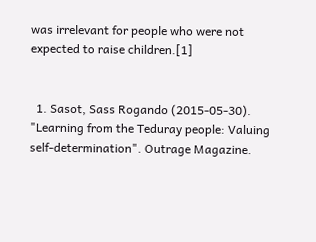was irrelevant for people who were not expected to raise children.[1]


  1. Sasot, Sass Rogando (2015-05-30). "Learning from the Teduray people: Valuing self-determination". Outrage Magazine.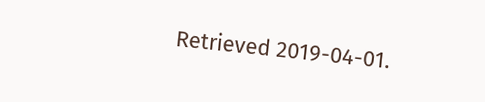Retrieved 2019-04-01.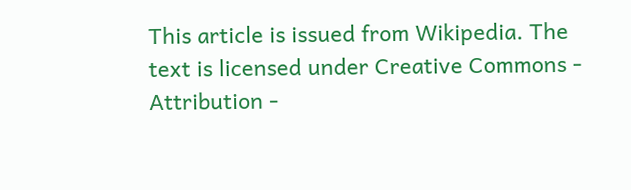This article is issued from Wikipedia. The text is licensed under Creative Commons - Attribution -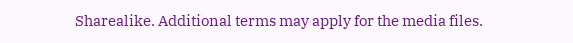Sharealike. Additional terms may apply for the media files.